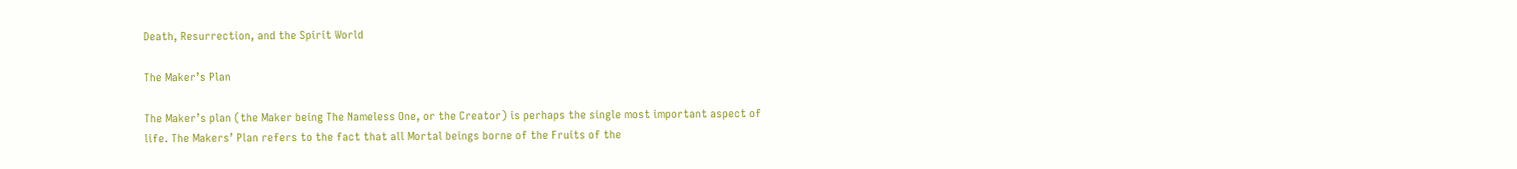Death, Resurrection, and the Spirit World

The Maker’s Plan

The Maker’s plan (the Maker being The Nameless One, or the Creator) is perhaps the single most important aspect of life. The Makers’ Plan refers to the fact that all Mortal beings borne of the Fruits of the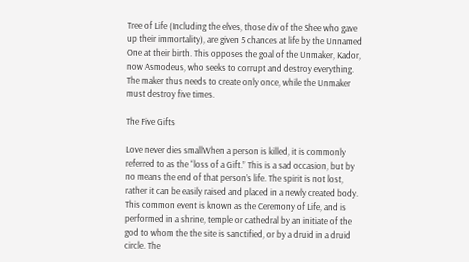Tree of Life (Including the elves, those div of the Shee who gave up their immortality), are given 5 chances at life by the Unnamed One at their birth. This opposes the goal of the Unmaker, Kador, now Asmodeus, who seeks to corrupt and destroy everything. The maker thus needs to create only once, while the Unmaker must destroy five times.

The Five Gifts

Love never dies smallWhen a person is killed, it is commonly referred to as the “loss of a Gift.” This is a sad occasion, but by no means the end of that person’s life. The spirit is not lost, rather it can be easily raised and placed in a newly created body. This common event is known as the Ceremony of Life, and is performed in a shrine, temple or cathedral by an initiate of the god to whom the the site is sanctified, or by a druid in a druid circle. The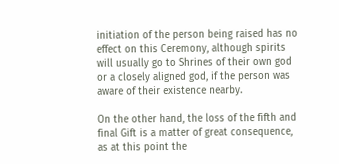initiation of the person being raised has no effect on this Ceremony, although spirits will usually go to Shrines of their own god or a closely aligned god, if the person was aware of their existence nearby.

On the other hand, the loss of the fifth and final Gift is a matter of great consequence, as at this point the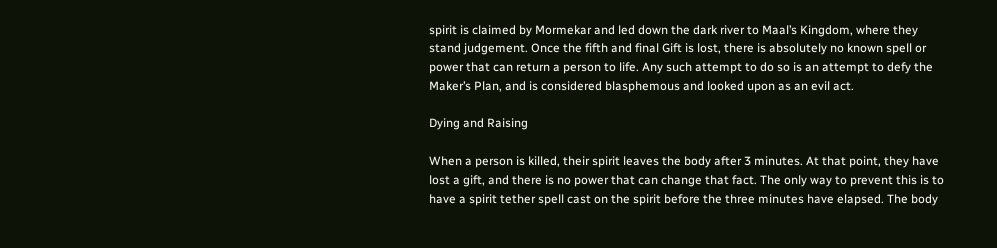spirit is claimed by Mormekar and led down the dark river to Maal’s Kingdom, where they stand judgement. Once the fifth and final Gift is lost, there is absolutely no known spell or power that can return a person to life. Any such attempt to do so is an attempt to defy the Maker’s Plan, and is considered blasphemous and looked upon as an evil act.

Dying and Raising

When a person is killed, their spirit leaves the body after 3 minutes. At that point, they have lost a gift, and there is no power that can change that fact. The only way to prevent this is to have a spirit tether spell cast on the spirit before the three minutes have elapsed. The body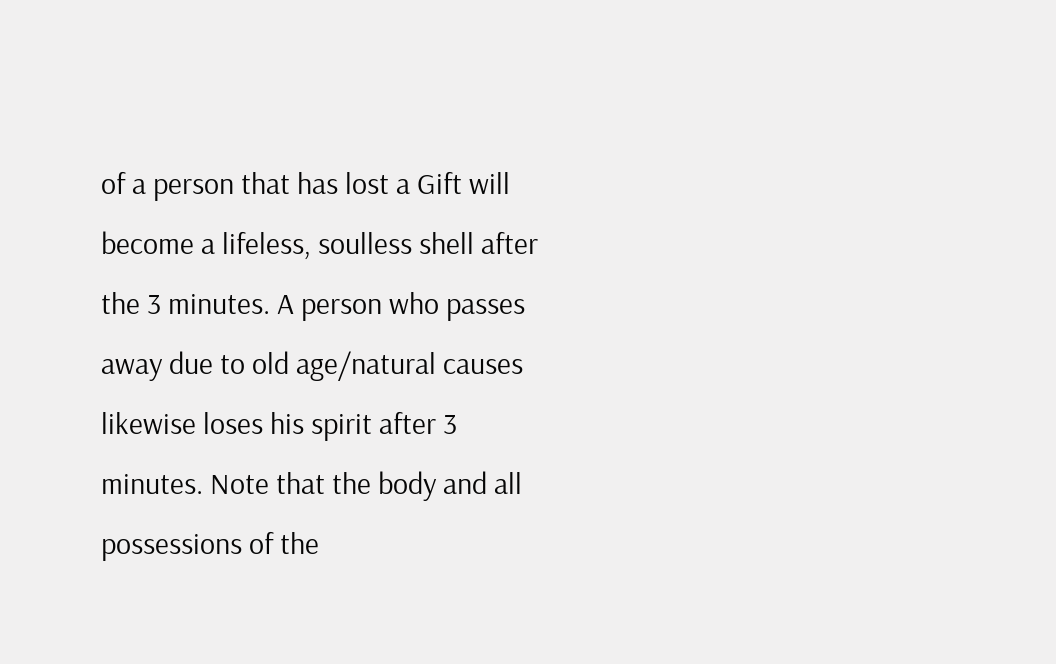of a person that has lost a Gift will become a lifeless, soulless shell after the 3 minutes. A person who passes away due to old age/natural causes likewise loses his spirit after 3 minutes. Note that the body and all possessions of the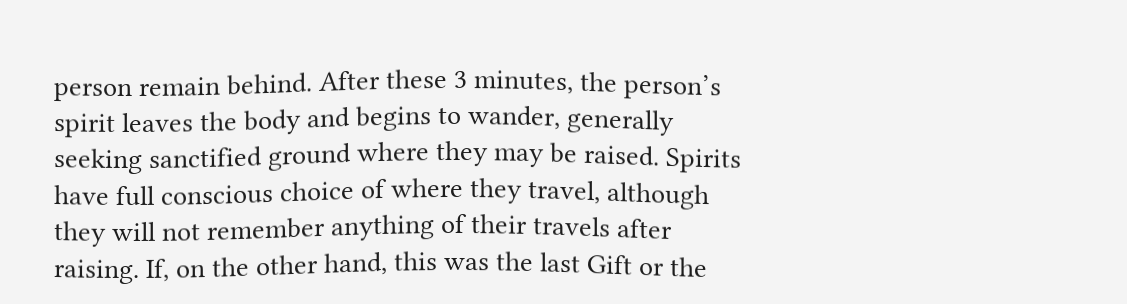person remain behind. After these 3 minutes, the person’s spirit leaves the body and begins to wander, generally seeking sanctified ground where they may be raised. Spirits have full conscious choice of where they travel, although they will not remember anything of their travels after raising. If, on the other hand, this was the last Gift or the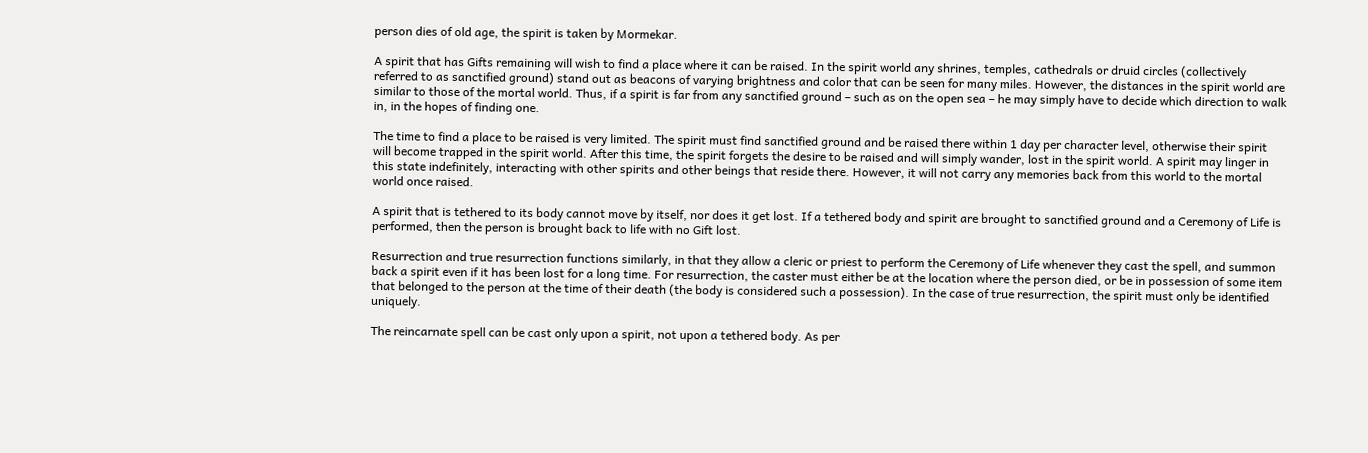person dies of old age, the spirit is taken by Mormekar.

A spirit that has Gifts remaining will wish to find a place where it can be raised. In the spirit world any shrines, temples, cathedrals or druid circles (collectively referred to as sanctified ground) stand out as beacons of varying brightness and color that can be seen for many miles. However, the distances in the spirit world are similar to those of the mortal world. Thus, if a spirit is far from any sanctified ground – such as on the open sea – he may simply have to decide which direction to walk in, in the hopes of finding one.

The time to find a place to be raised is very limited. The spirit must find sanctified ground and be raised there within 1 day per character level, otherwise their spirit will become trapped in the spirit world. After this time, the spirit forgets the desire to be raised and will simply wander, lost in the spirit world. A spirit may linger in this state indefinitely, interacting with other spirits and other beings that reside there. However, it will not carry any memories back from this world to the mortal world once raised.

A spirit that is tethered to its body cannot move by itself, nor does it get lost. If a tethered body and spirit are brought to sanctified ground and a Ceremony of Life is performed, then the person is brought back to life with no Gift lost.

Resurrection and true resurrection functions similarly, in that they allow a cleric or priest to perform the Ceremony of Life whenever they cast the spell, and summon back a spirit even if it has been lost for a long time. For resurrection, the caster must either be at the location where the person died, or be in possession of some item that belonged to the person at the time of their death (the body is considered such a possession). In the case of true resurrection, the spirit must only be identified uniquely.

The reincarnate spell can be cast only upon a spirit, not upon a tethered body. As per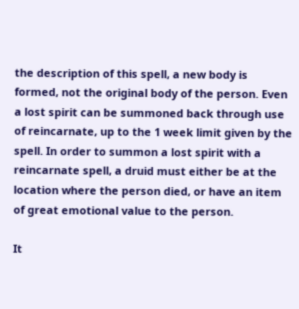the description of this spell, a new body is formed, not the original body of the person. Even a lost spirit can be summoned back through use of reincarnate, up to the 1 week limit given by the spell. In order to summon a lost spirit with a reincarnate spell, a druid must either be at the location where the person died, or have an item of great emotional value to the person.

It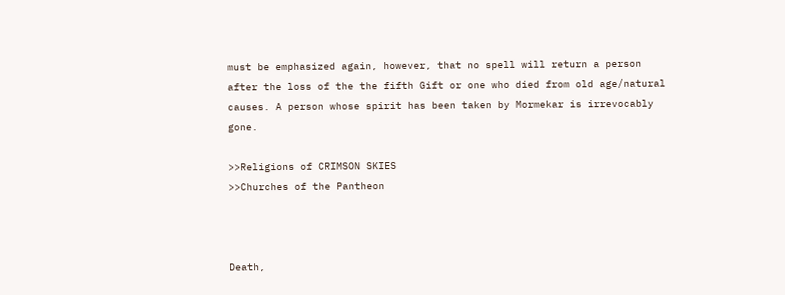must be emphasized again, however, that no spell will return a person after the loss of the the fifth Gift or one who died from old age/natural causes. A person whose spirit has been taken by Mormekar is irrevocably gone.

>>Religions of CRIMSON SKIES
>>Churches of the Pantheon



Death,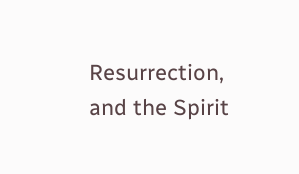Resurrection, and the Spirit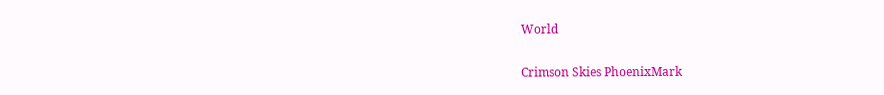World

Crimson Skies PhoenixMark